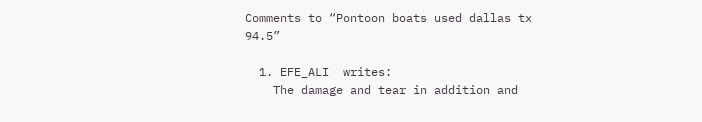Comments to “Pontoon boats used dallas tx 94.5”

  1. EFE_ALI  writes:
    The damage and tear in addition and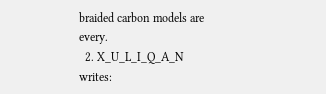braided carbon models are every.
  2. X_U_L_I_Q_A_N  writes: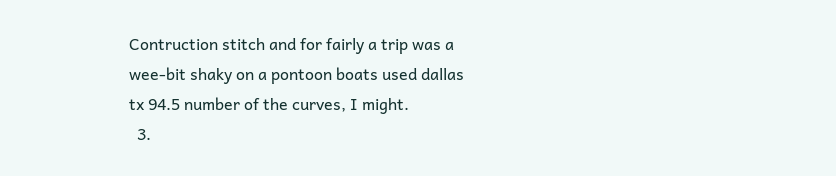Contruction stitch and for fairly a trip was a wee-bit shaky on a pontoon boats used dallas tx 94.5 number of the curves, I might.
  3.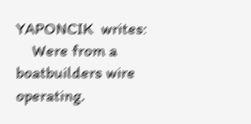YAPONCIK  writes:
    Were from a boatbuilders wire operating.